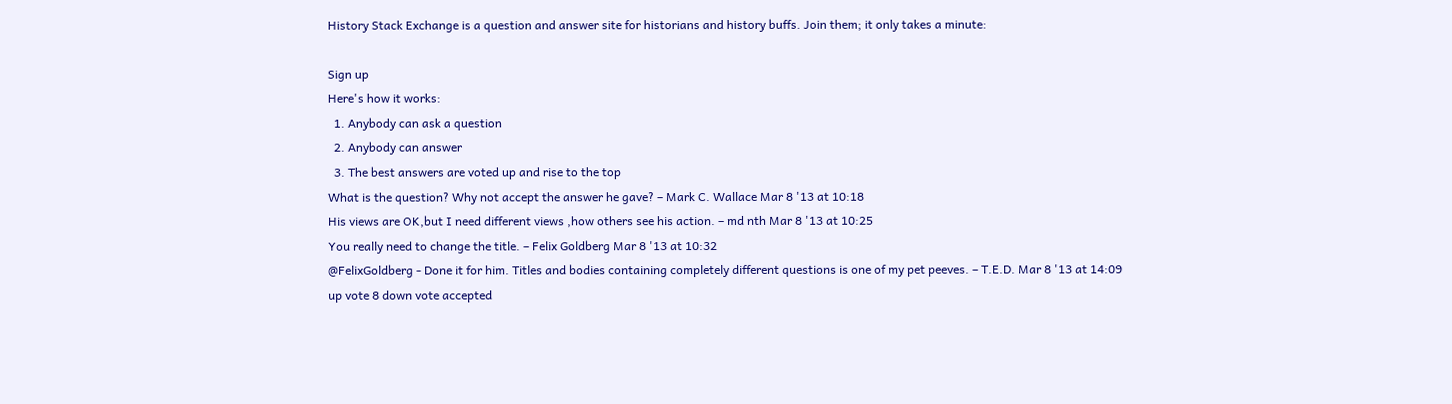History Stack Exchange is a question and answer site for historians and history buffs. Join them; it only takes a minute:

Sign up
Here's how it works:
  1. Anybody can ask a question
  2. Anybody can answer
  3. The best answers are voted up and rise to the top
What is the question? Why not accept the answer he gave? – Mark C. Wallace Mar 8 '13 at 10:18
His views are OK,but I need different views ,how others see his action. – md nth Mar 8 '13 at 10:25
You really need to change the title. – Felix Goldberg Mar 8 '13 at 10:32
@FelixGoldberg - Done it for him. Titles and bodies containing completely different questions is one of my pet peeves. – T.E.D. Mar 8 '13 at 14:09
up vote 8 down vote accepted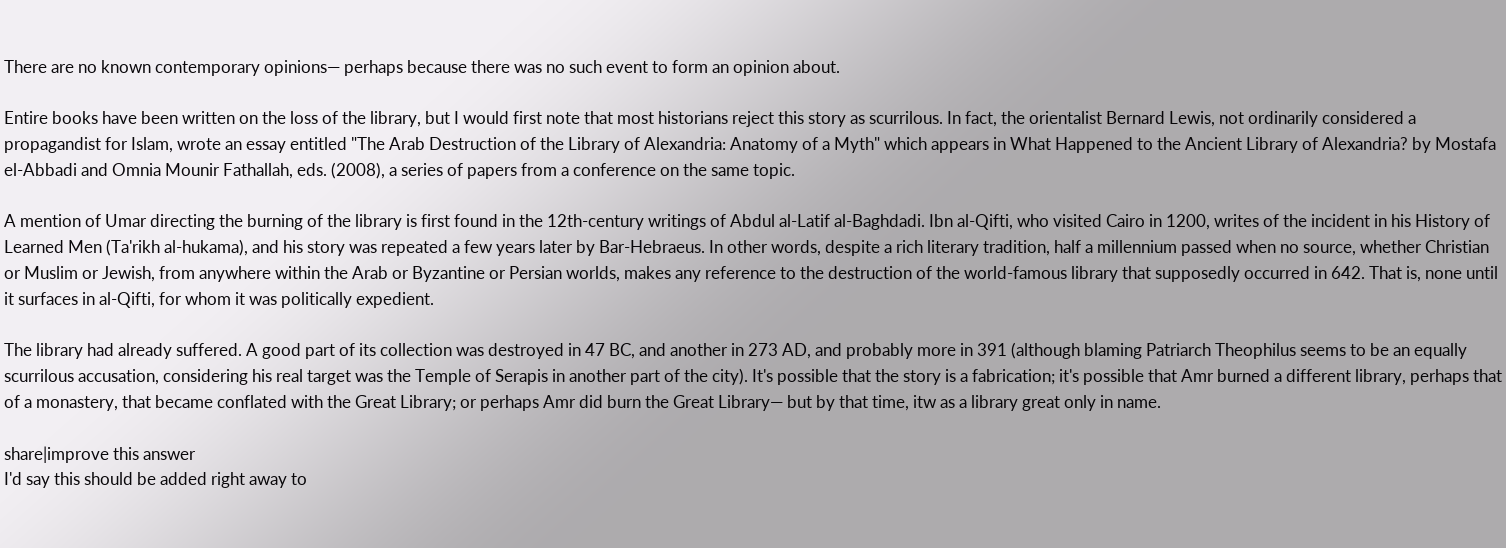There are no known contemporary opinions— perhaps because there was no such event to form an opinion about.

Entire books have been written on the loss of the library, but I would first note that most historians reject this story as scurrilous. In fact, the orientalist Bernard Lewis, not ordinarily considered a propagandist for Islam, wrote an essay entitled "The Arab Destruction of the Library of Alexandria: Anatomy of a Myth" which appears in What Happened to the Ancient Library of Alexandria? by Mostafa el-Abbadi and Omnia Mounir Fathallah, eds. (2008), a series of papers from a conference on the same topic.

A mention of Umar directing the burning of the library is first found in the 12th-century writings of Abdul al-Latif al-Baghdadi. Ibn al-Qifti, who visited Cairo in 1200, writes of the incident in his History of Learned Men (Ta'rikh al-hukama), and his story was repeated a few years later by Bar-Hebraeus. In other words, despite a rich literary tradition, half a millennium passed when no source, whether Christian or Muslim or Jewish, from anywhere within the Arab or Byzantine or Persian worlds, makes any reference to the destruction of the world-famous library that supposedly occurred in 642. That is, none until it surfaces in al-Qifti, for whom it was politically expedient.

The library had already suffered. A good part of its collection was destroyed in 47 BC, and another in 273 AD, and probably more in 391 (although blaming Patriarch Theophilus seems to be an equally scurrilous accusation, considering his real target was the Temple of Serapis in another part of the city). It's possible that the story is a fabrication; it's possible that Amr burned a different library, perhaps that of a monastery, that became conflated with the Great Library; or perhaps Amr did burn the Great Library— but by that time, itw as a library great only in name.

share|improve this answer
I'd say this should be added right away to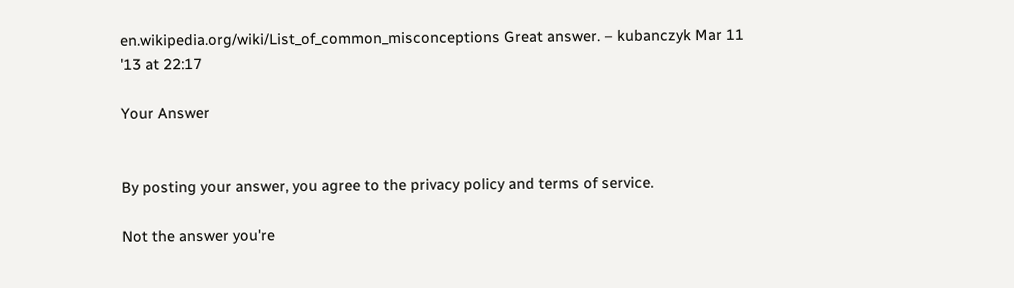en.wikipedia.org/wiki/List_of_common_misconceptions Great answer. – kubanczyk Mar 11 '13 at 22:17

Your Answer


By posting your answer, you agree to the privacy policy and terms of service.

Not the answer you're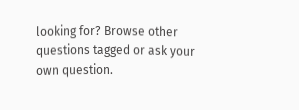looking for? Browse other questions tagged or ask your own question.